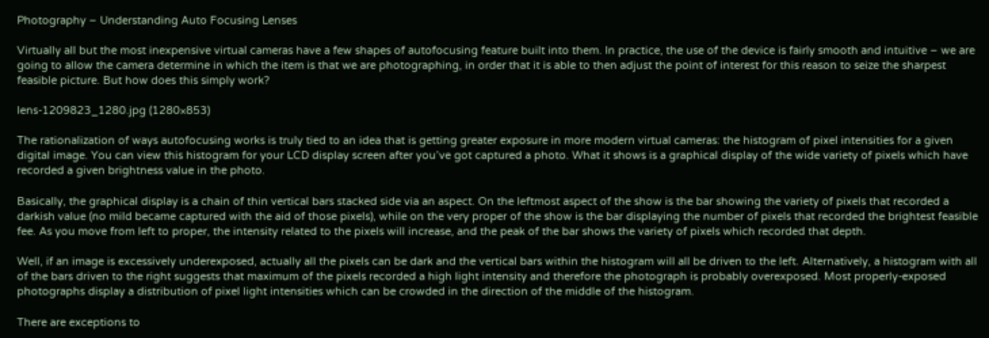Photography – Understanding Auto Focusing Lenses

Virtually all but the most inexpensive virtual cameras have a few shapes of autofocusing feature built into them. In practice, the use of the device is fairly smooth and intuitive – we are going to allow the camera determine in which the item is that we are photographing, in order that it is able to then adjust the point of interest for this reason to seize the sharpest feasible picture. But how does this simply work?

lens-1209823_1280.jpg (1280×853)

The rationalization of ways autofocusing works is truly tied to an idea that is getting greater exposure in more modern virtual cameras: the histogram of pixel intensities for a given digital image. You can view this histogram for your LCD display screen after you’ve got captured a photo. What it shows is a graphical display of the wide variety of pixels which have recorded a given brightness value in the photo.

Basically, the graphical display is a chain of thin vertical bars stacked side via an aspect. On the leftmost aspect of the show is the bar showing the variety of pixels that recorded a darkish value (no mild became captured with the aid of those pixels), while on the very proper of the show is the bar displaying the number of pixels that recorded the brightest feasible fee. As you move from left to proper, the intensity related to the pixels will increase, and the peak of the bar shows the variety of pixels which recorded that depth.

Well, if an image is excessively underexposed, actually all the pixels can be dark and the vertical bars within the histogram will all be driven to the left. Alternatively, a histogram with all of the bars driven to the right suggests that maximum of the pixels recorded a high light intensity and therefore the photograph is probably overexposed. Most properly-exposed photographs display a distribution of pixel light intensities which can be crowded in the direction of the middle of the histogram.

There are exceptions to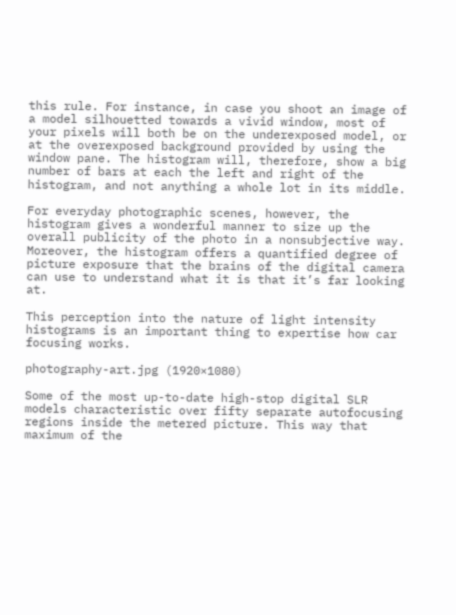this rule. For instance, in case you shoot an image of a model silhouetted towards a vivid window, most of your pixels will both be on the underexposed model, or at the overexposed background provided by using the window pane. The histogram will, therefore, show a big number of bars at each the left and right of the histogram, and not anything a whole lot in its middle.

For everyday photographic scenes, however, the histogram gives a wonderful manner to size up the overall publicity of the photo in a nonsubjective way. Moreover, the histogram offers a quantified degree of picture exposure that the brains of the digital camera can use to understand what it is that it’s far looking at.

This perception into the nature of light intensity histograms is an important thing to expertise how car focusing works.

photography-art.jpg (1920×1080)

Some of the most up-to-date high-stop digital SLR models characteristic over fifty separate autofocusing regions inside the metered picture. This way that maximum of the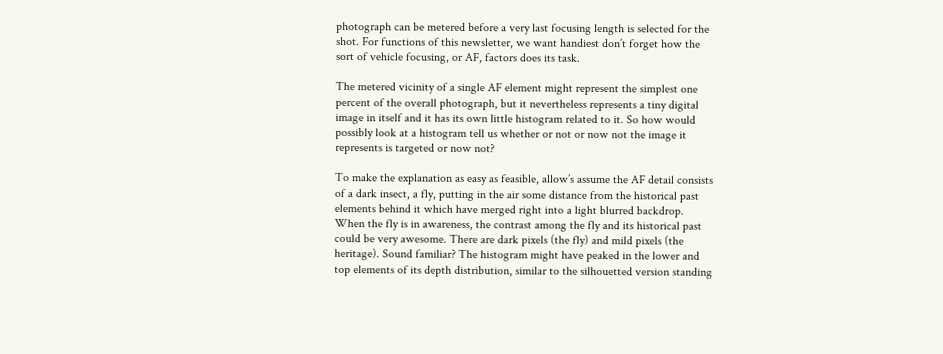photograph can be metered before a very last focusing length is selected for the shot. For functions of this newsletter, we want handiest don’t forget how the sort of vehicle focusing, or AF, factors does its task.

The metered vicinity of a single AF element might represent the simplest one percent of the overall photograph, but it nevertheless represents a tiny digital image in itself and it has its own little histogram related to it. So how would possibly look at a histogram tell us whether or not or now not the image it represents is targeted or now not?

To make the explanation as easy as feasible, allow’s assume the AF detail consists of a dark insect, a fly, putting in the air some distance from the historical past elements behind it which have merged right into a light blurred backdrop. When the fly is in awareness, the contrast among the fly and its historical past could be very awesome. There are dark pixels (the fly) and mild pixels (the heritage). Sound familiar? The histogram might have peaked in the lower and top elements of its depth distribution, similar to the silhouetted version standing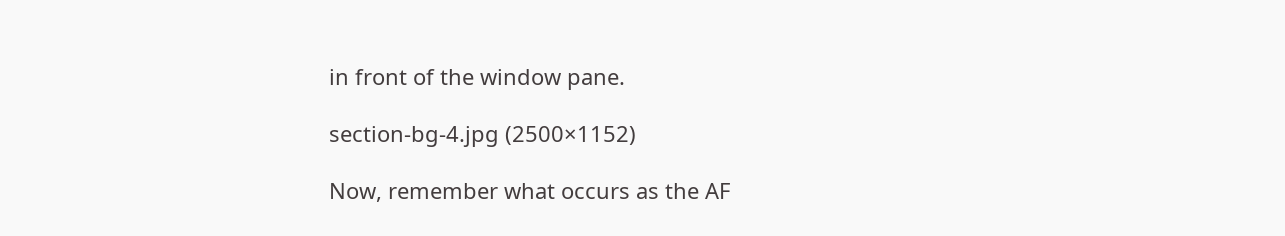in front of the window pane.

section-bg-4.jpg (2500×1152)

Now, remember what occurs as the AF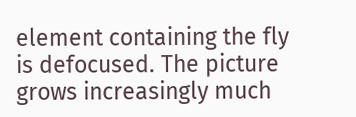element containing the fly is defocused. The picture grows increasingly much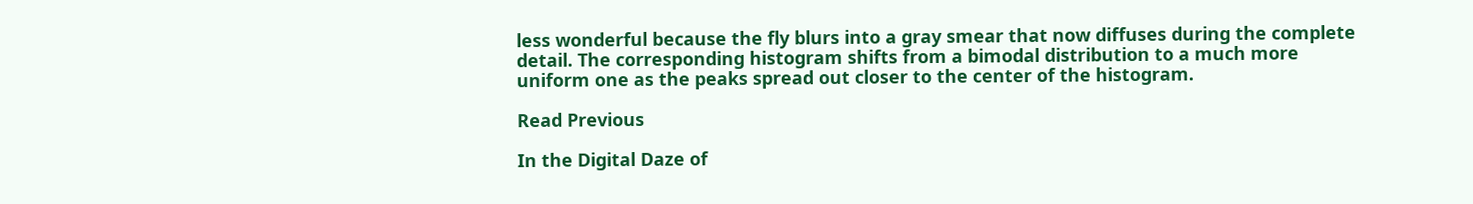less wonderful because the fly blurs into a gray smear that now diffuses during the complete detail. The corresponding histogram shifts from a bimodal distribution to a much more uniform one as the peaks spread out closer to the center of the histogram.

Read Previous

In the Digital Daze of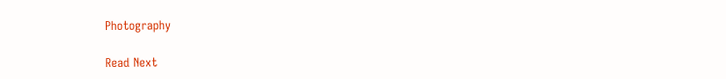Photography

Read Next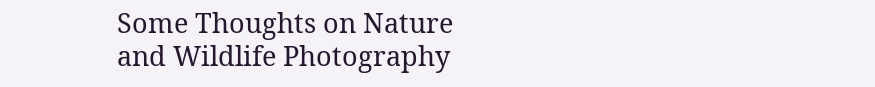Some Thoughts on Nature and Wildlife Photography